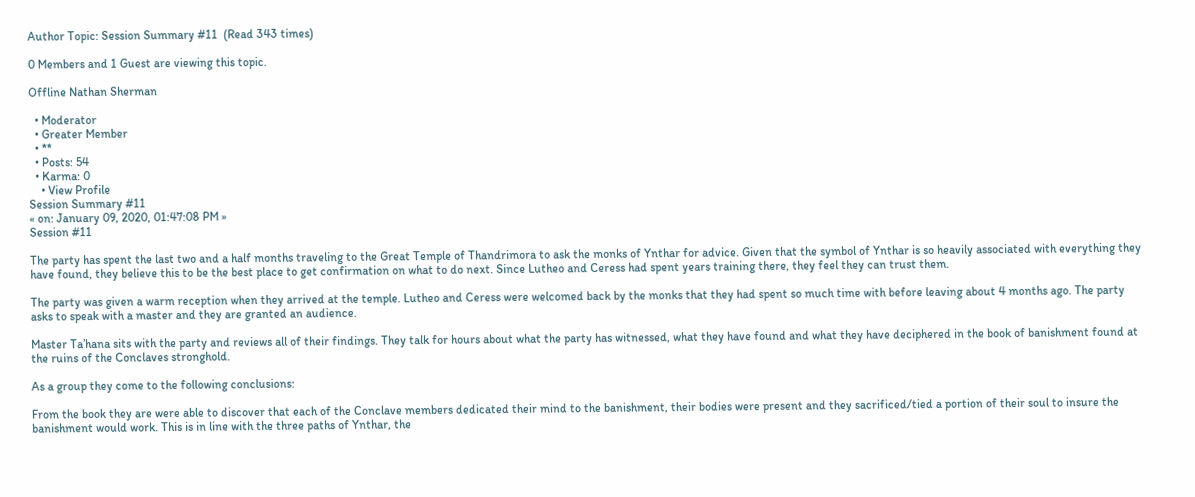Author Topic: Session Summary #11  (Read 343 times)

0 Members and 1 Guest are viewing this topic.

Offline Nathan Sherman

  • Moderator
  • Greater Member
  • **
  • Posts: 54
  • Karma: 0
    • View Profile
Session Summary #11
« on: January 09, 2020, 01:47:08 PM »
Session #11

The party has spent the last two and a half months traveling to the Great Temple of Thandrimora to ask the monks of Ynthar for advice. Given that the symbol of Ynthar is so heavily associated with everything they have found, they believe this to be the best place to get confirmation on what to do next. Since Lutheo and Ceress had spent years training there, they feel they can trust them.

The party was given a warm reception when they arrived at the temple. Lutheo and Ceress were welcomed back by the monks that they had spent so much time with before leaving about 4 months ago. The party asks to speak with a master and they are granted an audience.

Master Ta’hana sits with the party and reviews all of their findings. They talk for hours about what the party has witnessed, what they have found and what they have deciphered in the book of banishment found at the ruins of the Conclaves stronghold.

As a group they come to the following conclusions:

From the book they are were able to discover that each of the Conclave members dedicated their mind to the banishment, their bodies were present and they sacrificed/tied a portion of their soul to insure the banishment would work. This is in line with the three paths of Ynthar, the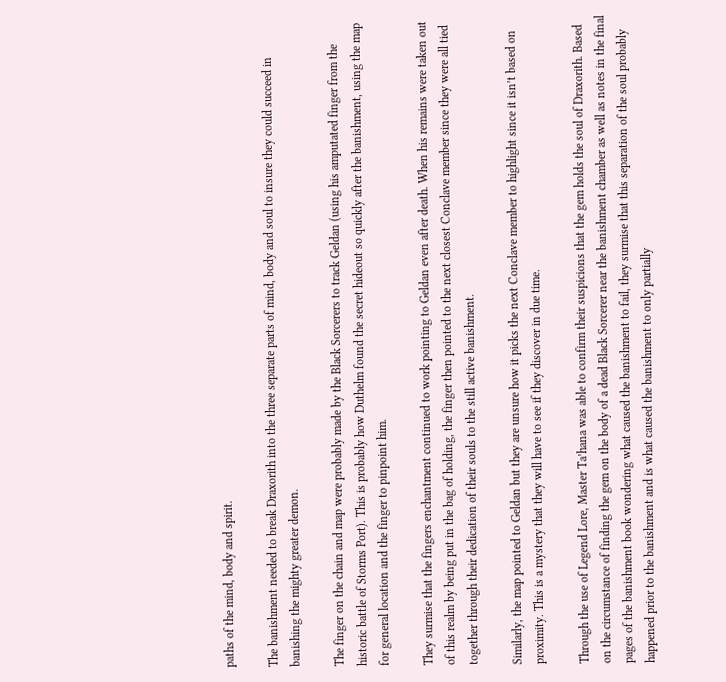paths of the mind, body and spirit.

The banishment needed to break Draxorith into the three separate parts of mind, body and soul to insure they could succeed in banishing the mighty greater demon.

The finger on the chain and map were probably made by the Black Sorcerers to track Geldan (using his amputated finger from the historic battle of Storms Port). This is probably how Duthelm found the secret hideout so quickly after the banishment, using the map for general location and the finger to pinpoint him.

They surmise that the fingers enchantment continued to work pointing to Geldan even after death. When his remains were taken out of this realm by being put in the bag of holding, the finger then pointed to the next closest Conclave member since they were all tied together through their dedication of their souls to the still active banishment.

Similarly, the map pointed to Geldan but they are unsure how it picks the next Conclave member to highlight since it isn’t based on proximity. This is a mystery that they will have to see if they discover in due time.

Through the use of Legend Lore, Master Ta’hana was able to confirm their suspicions that the gem holds the soul of Draxorith. Based on the circumstance of finding the gem on the body of a dead Black Sorcerer near the banishment chamber as well as notes in the final pages of the banishment book wondering what caused the banishment to fail, they surmise that this separation of the soul probably happened prior to the banishment and is what caused the banishment to only partially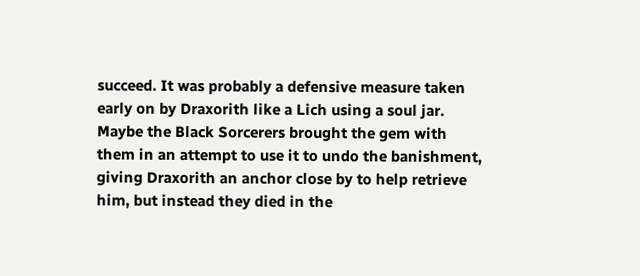succeed. It was probably a defensive measure taken early on by Draxorith like a Lich using a soul jar. Maybe the Black Sorcerers brought the gem with them in an attempt to use it to undo the banishment, giving Draxorith an anchor close by to help retrieve him, but instead they died in the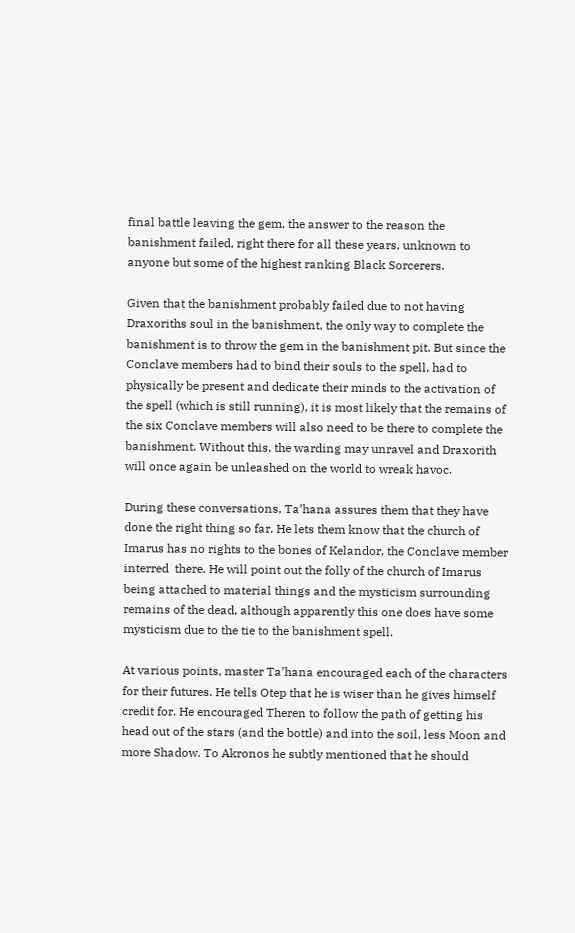final battle leaving the gem, the answer to the reason the banishment failed, right there for all these years, unknown to anyone but some of the highest ranking Black Sorcerers.

Given that the banishment probably failed due to not having Draxoriths soul in the banishment, the only way to complete the banishment is to throw the gem in the banishment pit. But since the Conclave members had to bind their souls to the spell, had to physically be present and dedicate their minds to the activation of the spell (which is still running), it is most likely that the remains of the six Conclave members will also need to be there to complete the banishment. Without this, the warding may unravel and Draxorith will once again be unleashed on the world to wreak havoc.

During these conversations, Ta’hana assures them that they have done the right thing so far. He lets them know that the church of Imarus has no rights to the bones of Kelandor, the Conclave member interred  there. He will point out the folly of the church of Imarus being attached to material things and the mysticism surrounding remains of the dead, although apparently this one does have some mysticism due to the tie to the banishment spell.

At various points, master Ta’hana encouraged each of the characters for their futures. He tells Otep that he is wiser than he gives himself credit for. He encouraged Theren to follow the path of getting his head out of the stars (and the bottle) and into the soil, less Moon and more Shadow. To Akronos he subtly mentioned that he should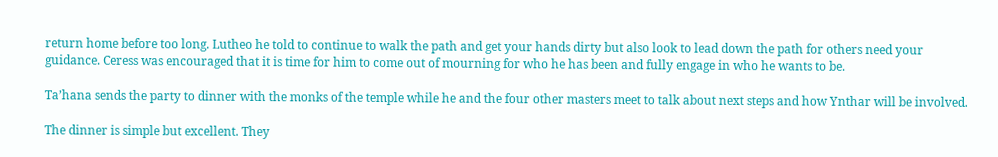return home before too long. Lutheo he told to continue to walk the path and get your hands dirty but also look to lead down the path for others need your guidance. Ceress was encouraged that it is time for him to come out of mourning for who he has been and fully engage in who he wants to be.

Ta’hana sends the party to dinner with the monks of the temple while he and the four other masters meet to talk about next steps and how Ynthar will be involved.

The dinner is simple but excellent. They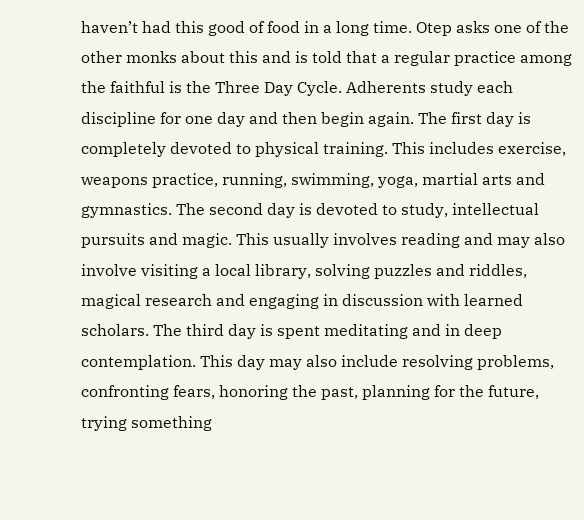haven’t had this good of food in a long time. Otep asks one of the other monks about this and is told that a regular practice among the faithful is the Three Day Cycle. Adherents study each discipline for one day and then begin again. The first day is completely devoted to physical training. This includes exercise, weapons practice, running, swimming, yoga, martial arts and gymnastics. The second day is devoted to study, intellectual pursuits and magic. This usually involves reading and may also involve visiting a local library, solving puzzles and riddles, magical research and engaging in discussion with learned scholars. The third day is spent meditating and in deep contemplation. This day may also include resolving problems, confronting fears, honoring the past, planning for the future, trying something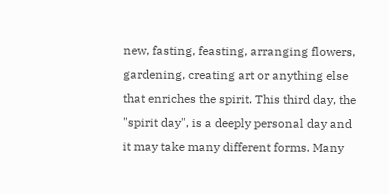new, fasting, feasting, arranging flowers, gardening, creating art or anything else that enriches the spirit. This third day, the "spirit day", is a deeply personal day and it may take many different forms. Many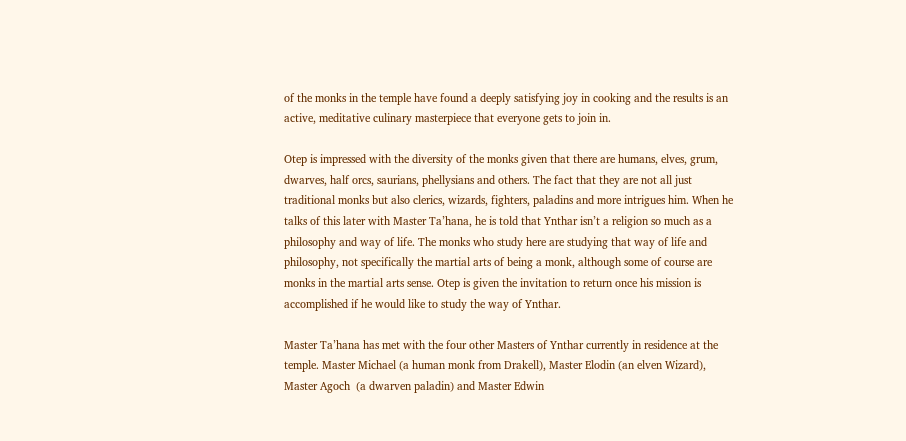of the monks in the temple have found a deeply satisfying joy in cooking and the results is an active, meditative culinary masterpiece that everyone gets to join in.

Otep is impressed with the diversity of the monks given that there are humans, elves, grum, dwarves, half orcs, saurians, phellysians and others. The fact that they are not all just traditional monks but also clerics, wizards, fighters, paladins and more intrigues him. When he talks of this later with Master Ta’hana, he is told that Ynthar isn’t a religion so much as a philosophy and way of life. The monks who study here are studying that way of life and philosophy, not specifically the martial arts of being a monk, although some of course are monks in the martial arts sense. Otep is given the invitation to return once his mission is accomplished if he would like to study the way of Ynthar.

Master Ta’hana has met with the four other Masters of Ynthar currently in residence at the temple. Master Michael (a human monk from Drakell), Master Elodin (an elven Wizard), Master Agoch  (a dwarven paladin) and Master Edwin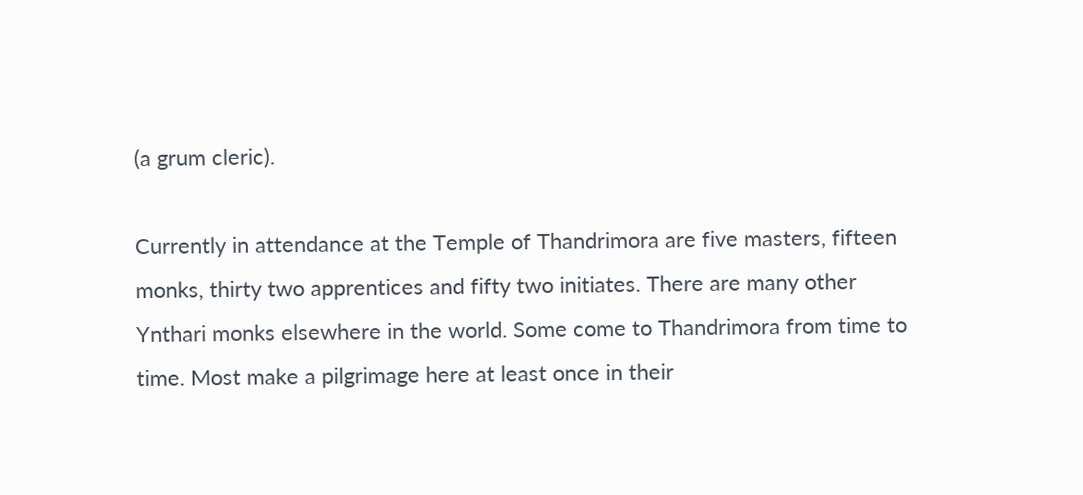(a grum cleric).

Currently in attendance at the Temple of Thandrimora are five masters, fifteen monks, thirty two apprentices and fifty two initiates. There are many other Ynthari monks elsewhere in the world. Some come to Thandrimora from time to time. Most make a pilgrimage here at least once in their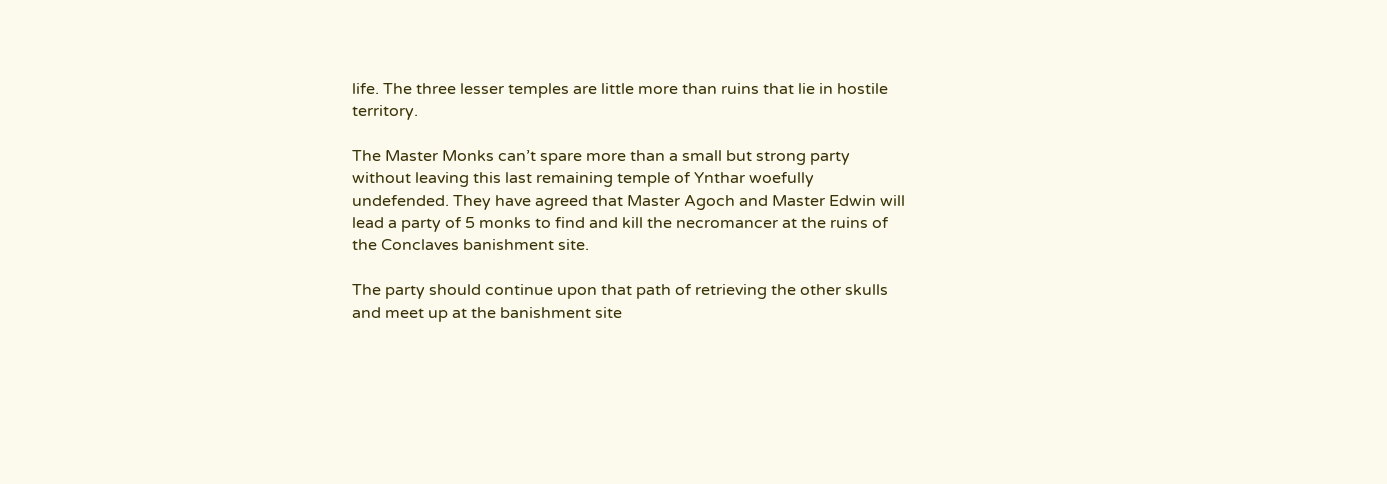life. The three lesser temples are little more than ruins that lie in hostile territory.

The Master Monks can’t spare more than a small but strong party without leaving this last remaining temple of Ynthar woefully undefended. They have agreed that Master Agoch and Master Edwin will lead a party of 5 monks to find and kill the necromancer at the ruins of the Conclaves banishment site.

The party should continue upon that path of retrieving the other skulls and meet up at the banishment site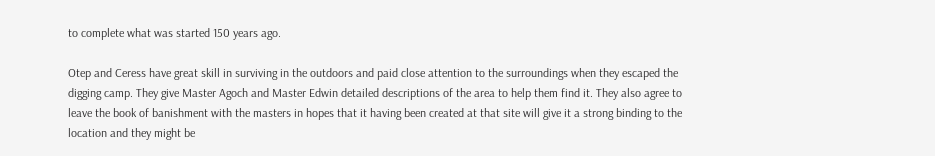to complete what was started 150 years ago.

Otep and Ceress have great skill in surviving in the outdoors and paid close attention to the surroundings when they escaped the digging camp. They give Master Agoch and Master Edwin detailed descriptions of the area to help them find it. They also agree to leave the book of banishment with the masters in hopes that it having been created at that site will give it a strong binding to the location and they might be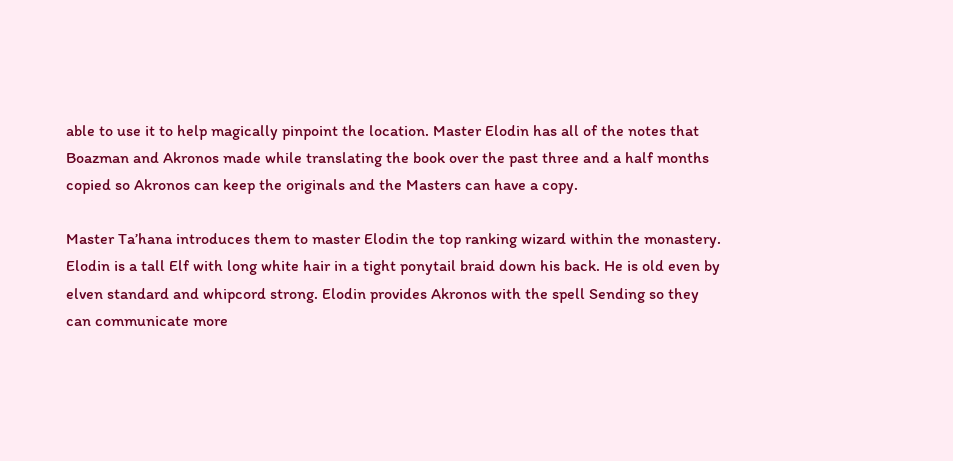able to use it to help magically pinpoint the location. Master Elodin has all of the notes that Boazman and Akronos made while translating the book over the past three and a half months copied so Akronos can keep the originals and the Masters can have a copy.

Master Ta’hana introduces them to master Elodin the top ranking wizard within the monastery. Elodin is a tall Elf with long white hair in a tight ponytail braid down his back. He is old even by elven standard and whipcord strong. Elodin provides Akronos with the spell Sending so they can communicate more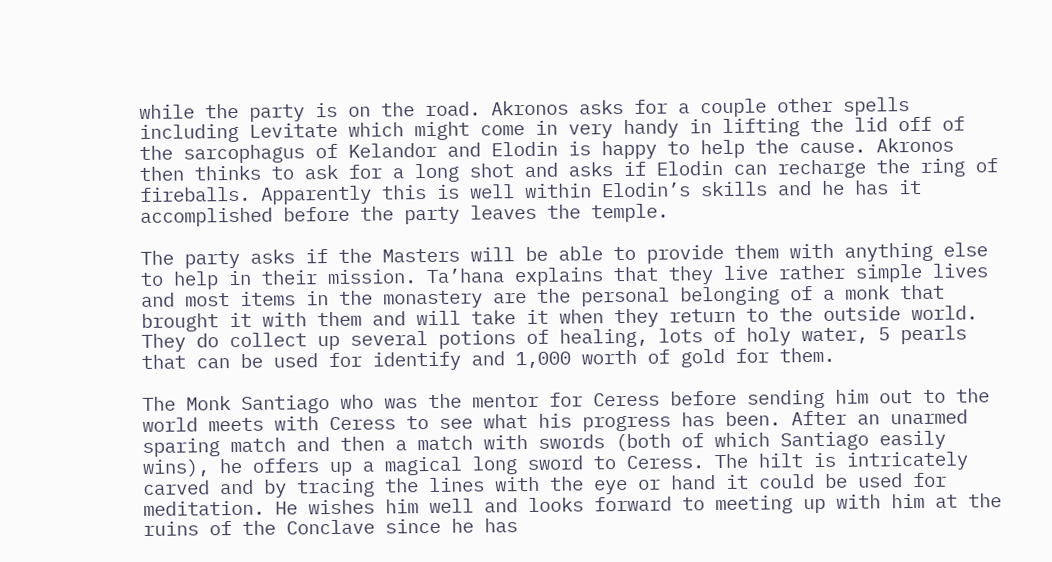while the party is on the road. Akronos asks for a couple other spells including Levitate which might come in very handy in lifting the lid off of the sarcophagus of Kelandor and Elodin is happy to help the cause. Akronos then thinks to ask for a long shot and asks if Elodin can recharge the ring of fireballs. Apparently this is well within Elodin’s skills and he has it accomplished before the party leaves the temple.

The party asks if the Masters will be able to provide them with anything else to help in their mission. Ta’hana explains that they live rather simple lives and most items in the monastery are the personal belonging of a monk that brought it with them and will take it when they return to the outside world. They do collect up several potions of healing, lots of holy water, 5 pearls that can be used for identify and 1,000 worth of gold for them.

The Monk Santiago who was the mentor for Ceress before sending him out to the world meets with Ceress to see what his progress has been. After an unarmed sparing match and then a match with swords (both of which Santiago easily wins), he offers up a magical long sword to Ceress. The hilt is intricately carved and by tracing the lines with the eye or hand it could be used for meditation. He wishes him well and looks forward to meeting up with him at the ruins of the Conclave since he has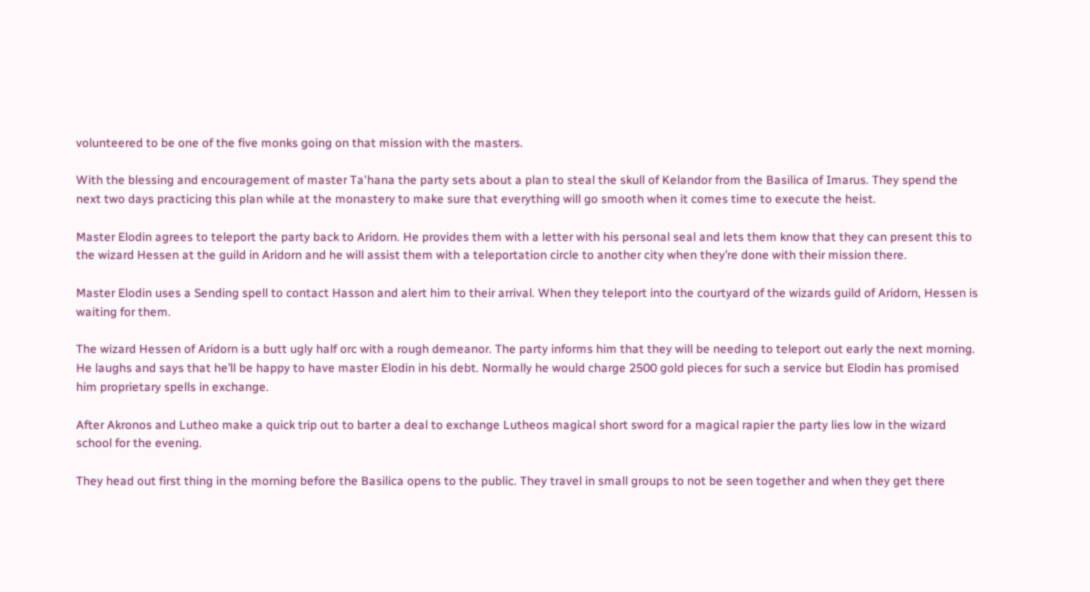volunteered to be one of the five monks going on that mission with the masters.

With the blessing and encouragement of master Ta'hana the party sets about a plan to steal the skull of Kelandor from the Basilica of Imarus. They spend the next two days practicing this plan while at the monastery to make sure that everything will go smooth when it comes time to execute the heist.

Master Elodin agrees to teleport the party back to Aridorn. He provides them with a letter with his personal seal and lets them know that they can present this to the wizard Hessen at the guild in Aridorn and he will assist them with a teleportation circle to another city when they’re done with their mission there.

Master Elodin uses a Sending spell to contact Hasson and alert him to their arrival. When they teleport into the courtyard of the wizards guild of Aridorn, Hessen is waiting for them.

The wizard Hessen of Aridorn is a butt ugly half orc with a rough demeanor. The party informs him that they will be needing to teleport out early the next morning. He laughs and says that he’ll be happy to have master Elodin in his debt. Normally he would charge 2500 gold pieces for such a service but Elodin has promised him proprietary spells in exchange.

After Akronos and Lutheo make a quick trip out to barter a deal to exchange Lutheos magical short sword for a magical rapier the party lies low in the wizard school for the evening.

They head out first thing in the morning before the Basilica opens to the public. They travel in small groups to not be seen together and when they get there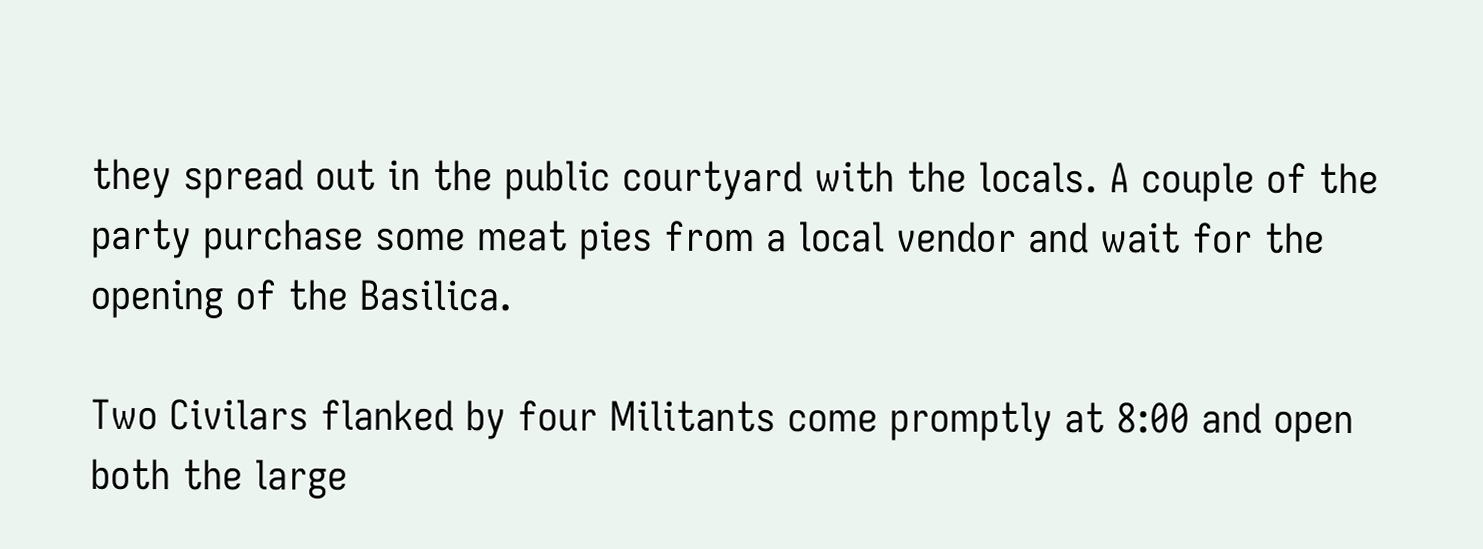they spread out in the public courtyard with the locals. A couple of the party purchase some meat pies from a local vendor and wait for the opening of the Basilica.

Two Civilars flanked by four Militants come promptly at 8:00 and open both the large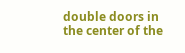double doors in the center of the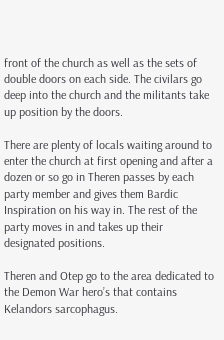front of the church as well as the sets of double doors on each side. The civilars go deep into the church and the militants take up position by the doors.

There are plenty of locals waiting around to enter the church at first opening and after a dozen or so go in Theren passes by each party member and gives them Bardic Inspiration on his way in. The rest of the party moves in and takes up their designated positions.

Theren and Otep go to the area dedicated to the Demon War hero’s that contains Kelandors sarcophagus.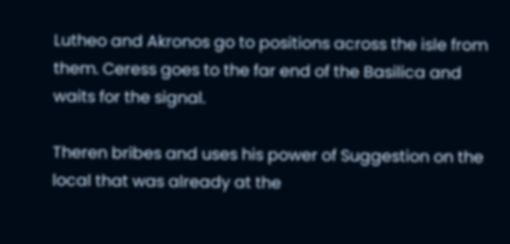Lutheo and Akronos go to positions across the isle from them. Ceress goes to the far end of the Basilica and waits for the signal.

Theren bribes and uses his power of Suggestion on the local that was already at the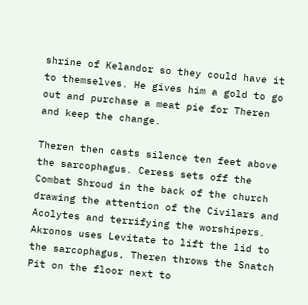shrine of Kelandor so they could have it to themselves. He gives him a gold to go out and purchase a meat pie for Theren and keep the change.

Theren then casts silence ten feet above the sarcophagus. Ceress sets off the Combat Shroud in the back of the church drawing the attention of the Civilars and Acolytes and terrifying the worshipers. Akronos uses Levitate to lift the lid to the sarcophagus, Theren throws the Snatch Pit on the floor next to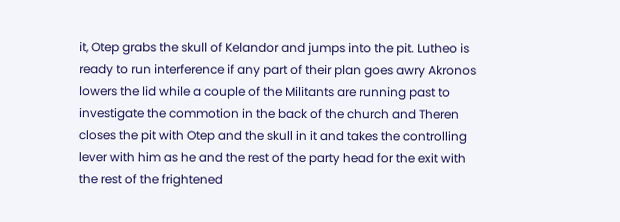it, Otep grabs the skull of Kelandor and jumps into the pit. Lutheo is ready to run interference if any part of their plan goes awry Akronos lowers the lid while a couple of the Militants are running past to investigate the commotion in the back of the church and Theren closes the pit with Otep and the skull in it and takes the controlling lever with him as he and the rest of the party head for the exit with the rest of the frightened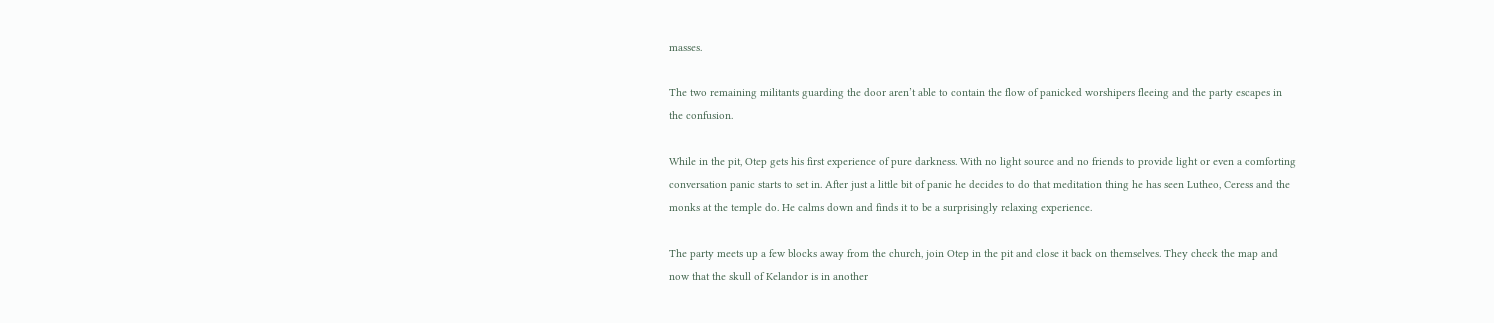masses.

The two remaining militants guarding the door aren’t able to contain the flow of panicked worshipers fleeing and the party escapes in the confusion.

While in the pit, Otep gets his first experience of pure darkness. With no light source and no friends to provide light or even a comforting conversation panic starts to set in. After just a little bit of panic he decides to do that meditation thing he has seen Lutheo, Ceress and the monks at the temple do. He calms down and finds it to be a surprisingly relaxing experience.

The party meets up a few blocks away from the church, join Otep in the pit and close it back on themselves. They check the map and now that the skull of Kelandor is in another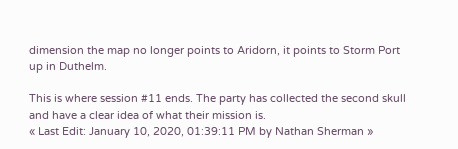dimension the map no longer points to Aridorn, it points to Storm Port up in Duthelm.

This is where session #11 ends. The party has collected the second skull and have a clear idea of what their mission is.
« Last Edit: January 10, 2020, 01:39:11 PM by Nathan Sherman »